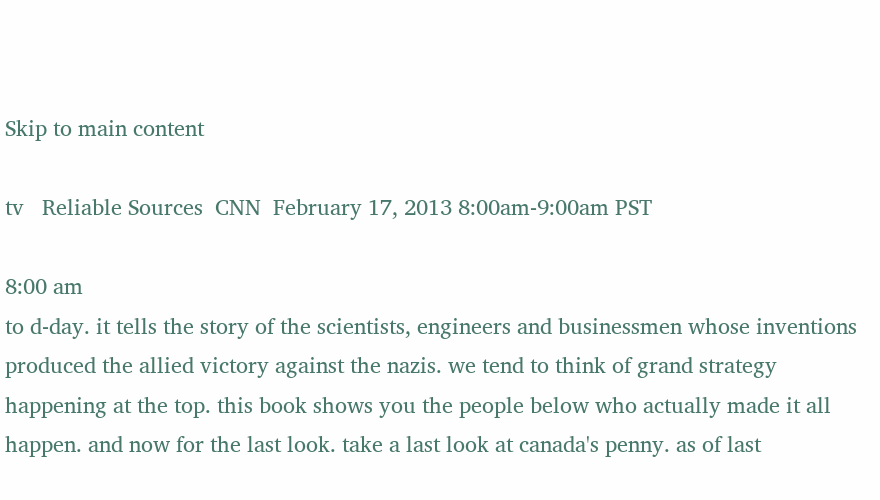Skip to main content

tv   Reliable Sources  CNN  February 17, 2013 8:00am-9:00am PST

8:00 am
to d-day. it tells the story of the scientists, engineers and businessmen whose inventions produced the allied victory against the nazis. we tend to think of grand strategy happening at the top. this book shows you the people below who actually made it all happen. and now for the last look. take a last look at canada's penny. as of last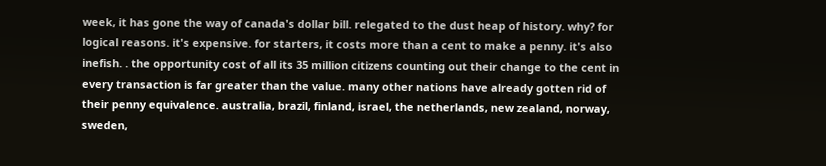week, it has gone the way of canada's dollar bill. relegated to the dust heap of history. why? for logical reasons. it's expensive. for starters, it costs more than a cent to make a penny. it's also inefish. . the opportunity cost of all its 35 million citizens counting out their change to the cent in every transaction is far greater than the value. many other nations have already gotten rid of their penny equivalence. australia, brazil, finland, israel, the netherlands, new zealand, norway, sweden,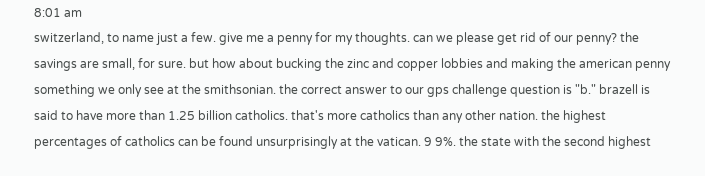8:01 am
switzerland, to name just a few. give me a penny for my thoughts. can we please get rid of our penny? the savings are small, for sure. but how about bucking the zinc and copper lobbies and making the american penny something we only see at the smithsonian. the correct answer to our gps challenge question is "b." brazell is said to have more than 1.25 billion catholics. that's more catholics than any other nation. the highest percentages of catholics can be found unsurprisingly at the vatican. 9 9%. the state with the second highest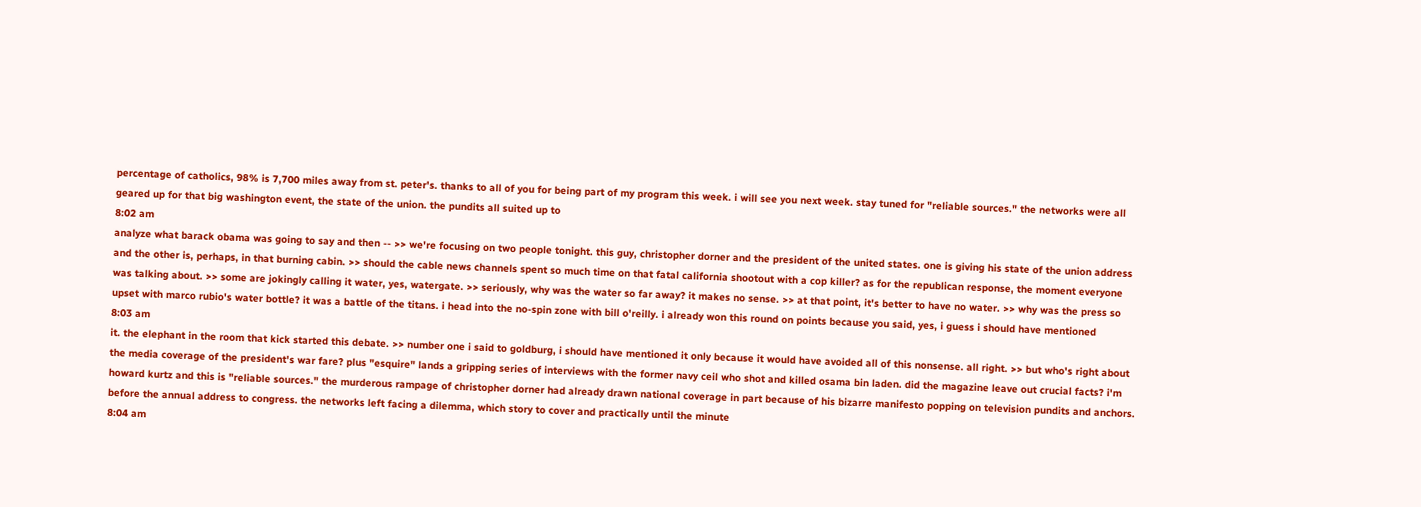percentage of catholics, 98% is 7,700 miles away from st. peter's. thanks to all of you for being part of my program this week. i will see you next week. stay tuned for "reliable sources." the networks were all geared up for that big washington event, the state of the union. the pundits all suited up to
8:02 am
analyze what barack obama was going to say and then -- >> we're focusing on two people tonight. this guy, christopher dorner and the president of the united states. one is giving his state of the union address and the other is, perhaps, in that burning cabin. >> should the cable news channels spent so much time on that fatal california shootout with a cop killer? as for the republican response, the moment everyone was talking about. >> some are jokingly calling it water, yes, watergate. >> seriously, why was the water so far away? it makes no sense. >> at that point, it's better to have no water. >> why was the press so upset with marco rubio's water bottle? it was a battle of the titans. i head into the no-spin zone with bill o'reilly. i already won this round on points because you said, yes, i guess i should have mentioned
8:03 am
it. the elephant in the room that kick started this debate. >> number one i said to goldburg, i should have mentioned it only because it would have avoided all of this nonsense. all right. >> but who's right about the media coverage of the president's war fare? plus "esquire" lands a gripping series of interviews with the former navy ceil who shot and killed osama bin laden. did the magazine leave out crucial facts? i'm howard kurtz and this is "reliable sources." the murderous rampage of christopher dorner had already drawn national coverage in part because of his bizarre manifesto popping on television pundits and anchors. before the annual address to congress. the networks left facing a dilemma, which story to cover and practically until the minute
8:04 am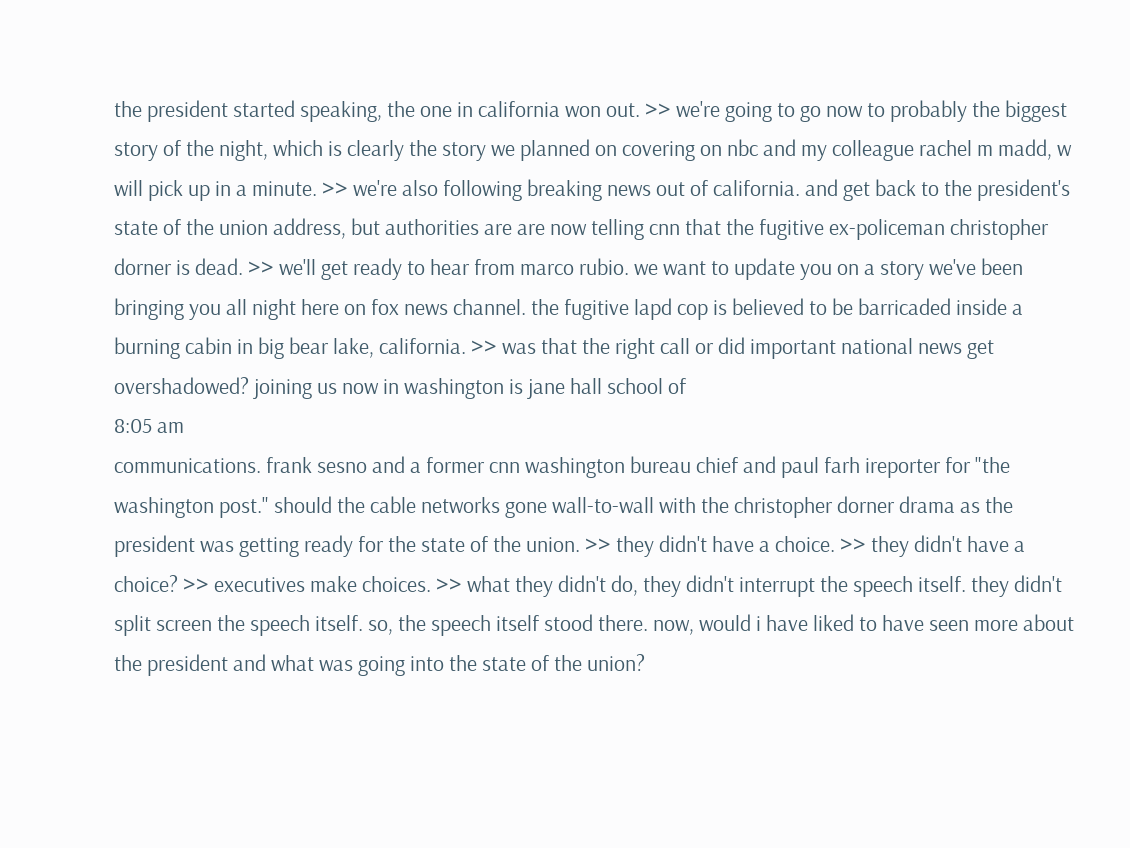the president started speaking, the one in california won out. >> we're going to go now to probably the biggest story of the night, which is clearly the story we planned on covering on nbc and my colleague rachel m madd, w will pick up in a minute. >> we're also following breaking news out of california. and get back to the president's state of the union address, but authorities are are now telling cnn that the fugitive ex-policeman christopher dorner is dead. >> we'll get ready to hear from marco rubio. we want to update you on a story we've been bringing you all night here on fox news channel. the fugitive lapd cop is believed to be barricaded inside a burning cabin in big bear lake, california. >> was that the right call or did important national news get overshadowed? joining us now in washington is jane hall school of
8:05 am
communications. frank sesno and a former cnn washington bureau chief and paul farh ireporter for "the washington post." should the cable networks gone wall-to-wall with the christopher dorner drama as the president was getting ready for the state of the union. >> they didn't have a choice. >> they didn't have a choice? >> executives make choices. >> what they didn't do, they didn't interrupt the speech itself. they didn't split screen the speech itself. so, the speech itself stood there. now, would i have liked to have seen more about the president and what was going into the state of the union?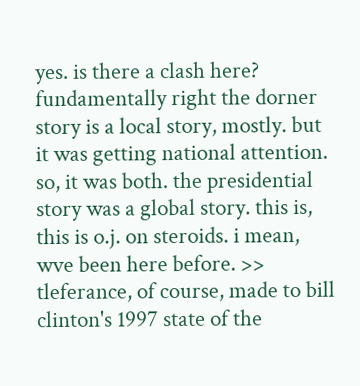yes. is there a clash here? fundamentally right the dorner story is a local story, mostly. but it was getting national attention. so, it was both. the presidential story was a global story. this is, this is o.j. on steroids. i mean, wve been here before. >> tleferance, of course, made to bill clinton's 1997 state of the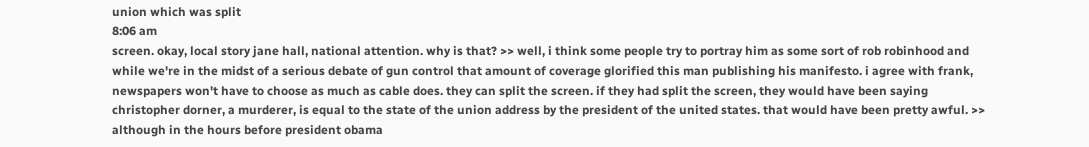union which was split
8:06 am
screen. okay, local story jane hall, national attention. why is that? >> well, i think some people try to portray him as some sort of rob robinhood and while we're in the midst of a serious debate of gun control that amount of coverage glorified this man publishing his manifesto. i agree with frank, newspapers won't have to choose as much as cable does. they can split the screen. if they had split the screen, they would have been saying christopher dorner, a murderer, is equal to the state of the union address by the president of the united states. that would have been pretty awful. >> although in the hours before president obama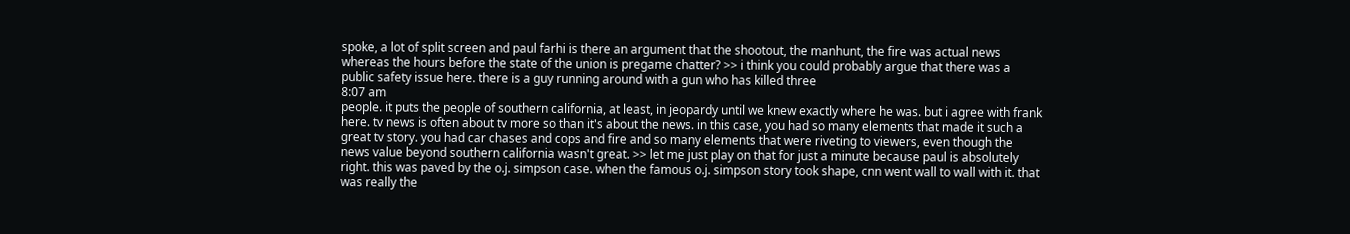spoke, a lot of split screen and paul farhi is there an argument that the shootout, the manhunt, the fire was actual news whereas the hours before the state of the union is pregame chatter? >> i think you could probably argue that there was a public safety issue here. there is a guy running around with a gun who has killed three
8:07 am
people. it puts the people of southern california, at least, in jeopardy until we knew exactly where he was. but i agree with frank here. tv news is often about tv more so than it's about the news. in this case, you had so many elements that made it such a great tv story. you had car chases and cops and fire and so many elements that were riveting to viewers, even though the news value beyond southern california wasn't great. >> let me just play on that for just a minute because paul is absolutely right. this was paved by the o.j. simpson case. when the famous o.j. simpson story took shape, cnn went wall to wall with it. that was really the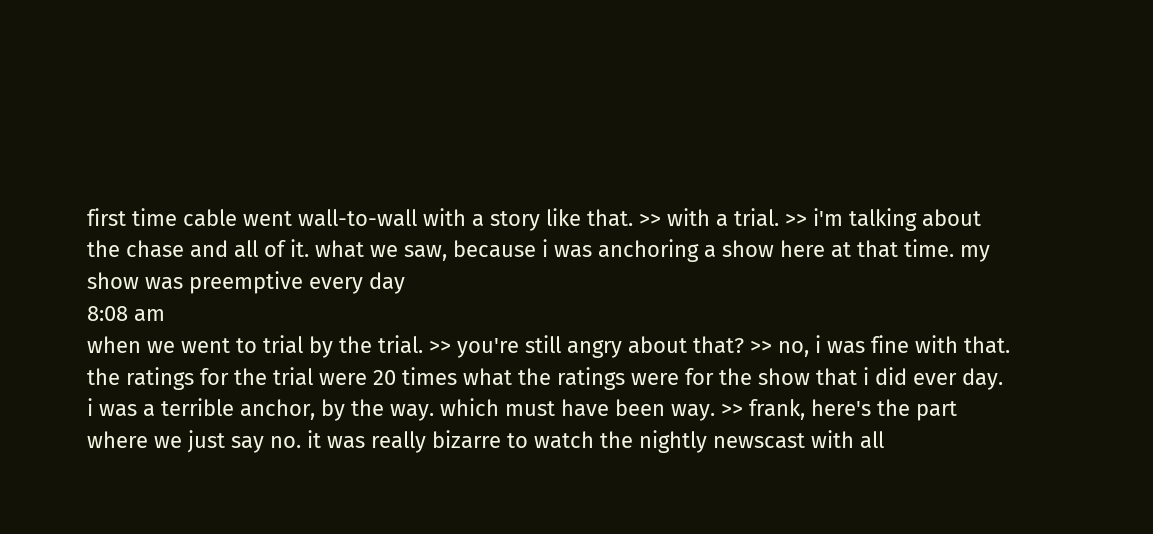first time cable went wall-to-wall with a story like that. >> with a trial. >> i'm talking about the chase and all of it. what we saw, because i was anchoring a show here at that time. my show was preemptive every day
8:08 am
when we went to trial by the trial. >> you're still angry about that? >> no, i was fine with that. the ratings for the trial were 20 times what the ratings were for the show that i did ever day. i was a terrible anchor, by the way. which must have been way. >> frank, here's the part where we just say no. it was really bizarre to watch the nightly newscast with all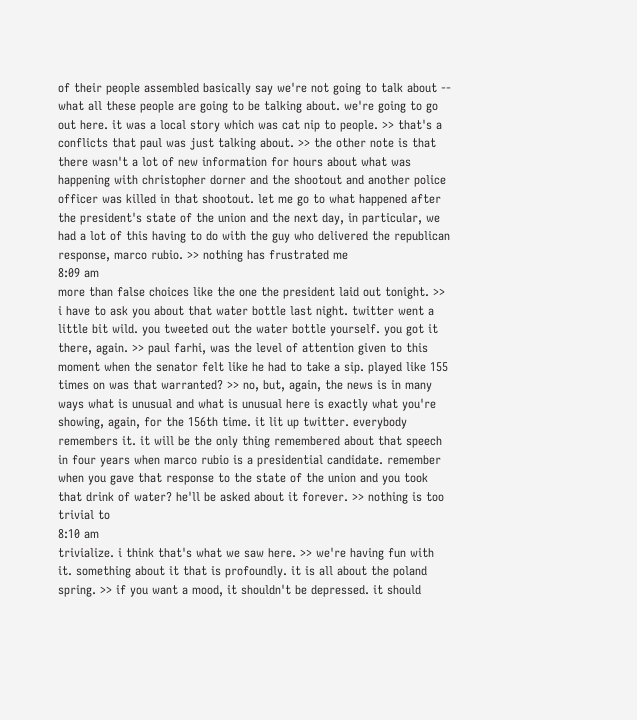of their people assembled basically say we're not going to talk about -- what all these people are going to be talking about. we're going to go out here. it was a local story which was cat nip to people. >> that's a conflicts that paul was just talking about. >> the other note is that there wasn't a lot of new information for hours about what was happening with christopher dorner and the shootout and another police officer was killed in that shootout. let me go to what happened after the president's state of the union and the next day, in particular, we had a lot of this having to do with the guy who delivered the republican response, marco rubio. >> nothing has frustrated me
8:09 am
more than false choices like the one the president laid out tonight. >> i have to ask you about that water bottle last night. twitter went a little bit wild. you tweeted out the water bottle yourself. you got it there, again. >> paul farhi, was the level of attention given to this moment when the senator felt like he had to take a sip. played like 155 times on was that warranted? >> no, but, again, the news is in many ways what is unusual and what is unusual here is exactly what you're showing, again, for the 156th time. it lit up twitter. everybody remembers it. it will be the only thing remembered about that speech in four years when marco rubio is a presidential candidate. remember when you gave that response to the state of the union and you took that drink of water? he'll be asked about it forever. >> nothing is too trivial to
8:10 am
trivialize. i think that's what we saw here. >> we're having fun with it. something about it that is profoundly. it is all about the poland spring. >> if you want a mood, it shouldn't be depressed. it should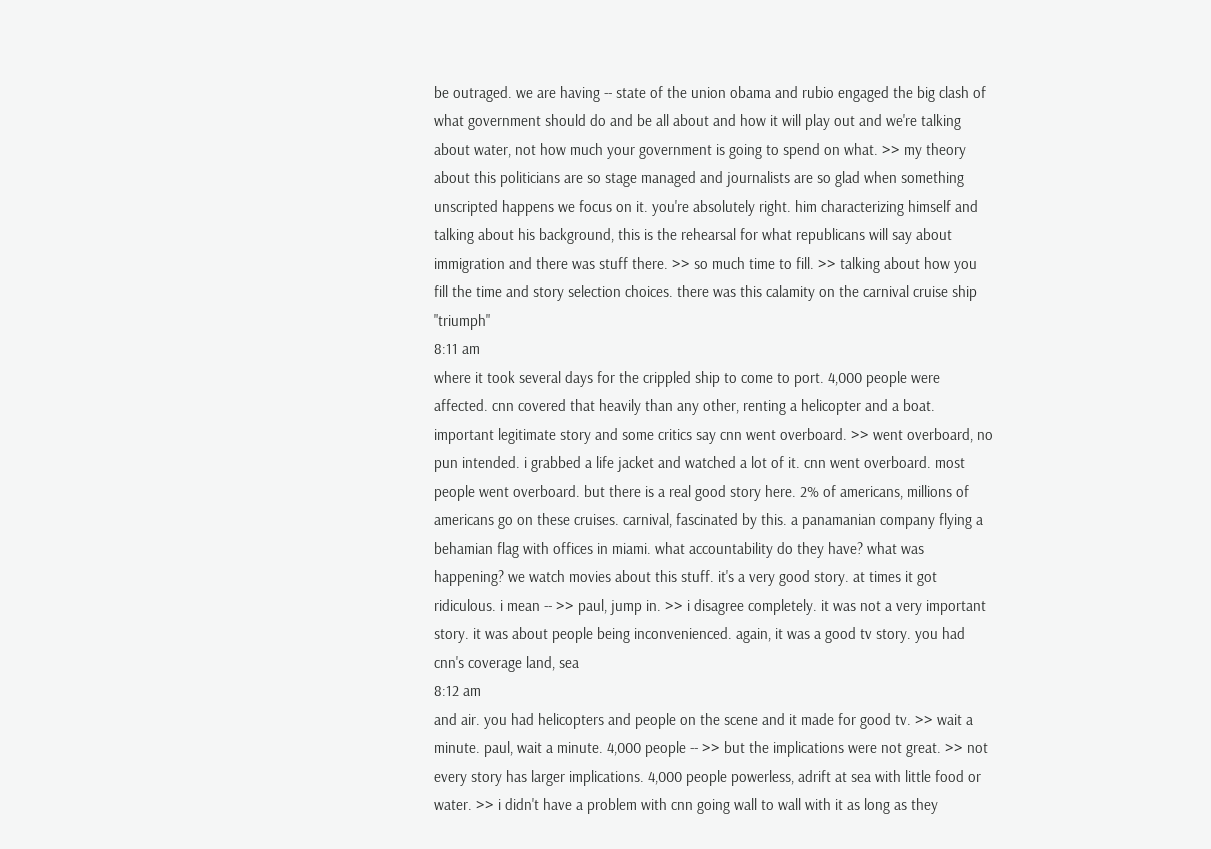be outraged. we are having -- state of the union obama and rubio engaged the big clash of what government should do and be all about and how it will play out and we're talking about water, not how much your government is going to spend on what. >> my theory about this politicians are so stage managed and journalists are so glad when something unscripted happens we focus on it. you're absolutely right. him characterizing himself and talking about his background, this is the rehearsal for what republicans will say about immigration and there was stuff there. >> so much time to fill. >> talking about how you fill the time and story selection choices. there was this calamity on the carnival cruise ship "triumph"
8:11 am
where it took several days for the crippled ship to come to port. 4,000 people were affected. cnn covered that heavily than any other, renting a helicopter and a boat. important legitimate story and some critics say cnn went overboard. >> went overboard, no pun intended. i grabbed a life jacket and watched a lot of it. cnn went overboard. most people went overboard. but there is a real good story here. 2% of americans, millions of americans go on these cruises. carnival, fascinated by this. a panamanian company flying a behamian flag with offices in miami. what accountability do they have? what was happening? we watch movies about this stuff. it's a very good story. at times it got ridiculous. i mean -- >> paul, jump in. >> i disagree completely. it was not a very important story. it was about people being inconvenienced. again, it was a good tv story. you had cnn's coverage land, sea
8:12 am
and air. you had helicopters and people on the scene and it made for good tv. >> wait a minute. paul, wait a minute. 4,000 people -- >> but the implications were not great. >> not every story has larger implications. 4,000 people powerless, adrift at sea with little food or water. >> i didn't have a problem with cnn going wall to wall with it as long as they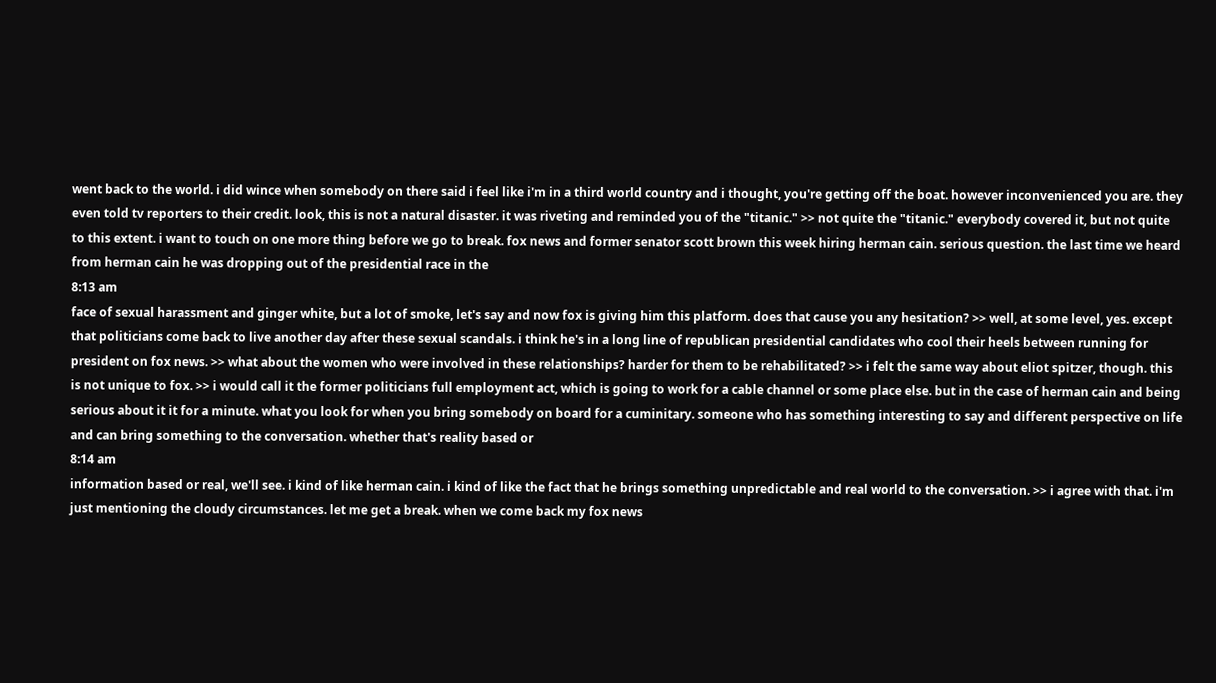went back to the world. i did wince when somebody on there said i feel like i'm in a third world country and i thought, you're getting off the boat. however inconvenienced you are. they even told tv reporters to their credit. look, this is not a natural disaster. it was riveting and reminded you of the "titanic." >> not quite the "titanic." everybody covered it, but not quite to this extent. i want to touch on one more thing before we go to break. fox news and former senator scott brown this week hiring herman cain. serious question. the last time we heard from herman cain he was dropping out of the presidential race in the
8:13 am
face of sexual harassment and ginger white, but a lot of smoke, let's say and now fox is giving him this platform. does that cause you any hesitation? >> well, at some level, yes. except that politicians come back to live another day after these sexual scandals. i think he's in a long line of republican presidential candidates who cool their heels between running for president on fox news. >> what about the women who were involved in these relationships? harder for them to be rehabilitated? >> i felt the same way about eliot spitzer, though. this is not unique to fox. >> i would call it the former politicians full employment act, which is going to work for a cable channel or some place else. but in the case of herman cain and being serious about it it for a minute. what you look for when you bring somebody on board for a cuminitary. someone who has something interesting to say and different perspective on life and can bring something to the conversation. whether that's reality based or
8:14 am
information based or real, we'll see. i kind of like herman cain. i kind of like the fact that he brings something unpredictable and real world to the conversation. >> i agree with that. i'm just mentioning the cloudy circumstances. let me get a break. when we come back my fox news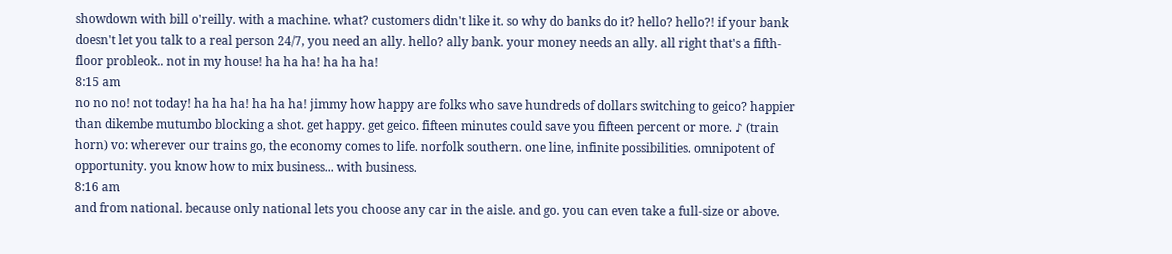showdown with bill o'reilly. with a machine. what? customers didn't like it. so why do banks do it? hello? hello?! if your bank doesn't let you talk to a real person 24/7, you need an ally. hello? ally bank. your money needs an ally. all right that's a fifth-floor probleok.. not in my house! ha ha ha! ha ha ha!
8:15 am
no no no! not today! ha ha ha! ha ha ha! jimmy how happy are folks who save hundreds of dollars switching to geico? happier than dikembe mutumbo blocking a shot. get happy. get geico. fifteen minutes could save you fifteen percent or more. ♪ (train horn) vo: wherever our trains go, the economy comes to life. norfolk southern. one line, infinite possibilities. omnipotent of opportunity. you know how to mix business... with business.
8:16 am
and from national. because only national lets you choose any car in the aisle. and go. you can even take a full-size or above.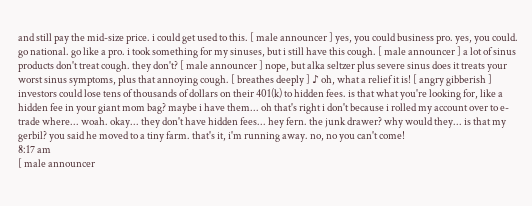and still pay the mid-size price. i could get used to this. [ male announcer ] yes, you could business pro. yes, you could. go national. go like a pro. i took something for my sinuses, but i still have this cough. [ male announcer ] a lot of sinus products don't treat cough. they don't? [ male announcer ] nope, but alka seltzer plus severe sinus does it treats your worst sinus symptoms, plus that annoying cough. [ breathes deeply ] ♪ oh, what a relief it is! [ angry gibberish ] investors could lose tens of thousands of dollars on their 401(k) to hidden fees. is that what you're looking for, like a hidden fee in your giant mom bag? maybe i have them... oh that's right i don't because i rolled my account over to e-trade where... woah. okay... they don't have hidden fees... hey fern. the junk drawer? why would they... is that my gerbil? you said he moved to a tiny farm. that's it, i'm running away. no, no you can't come!
8:17 am
[ male announcer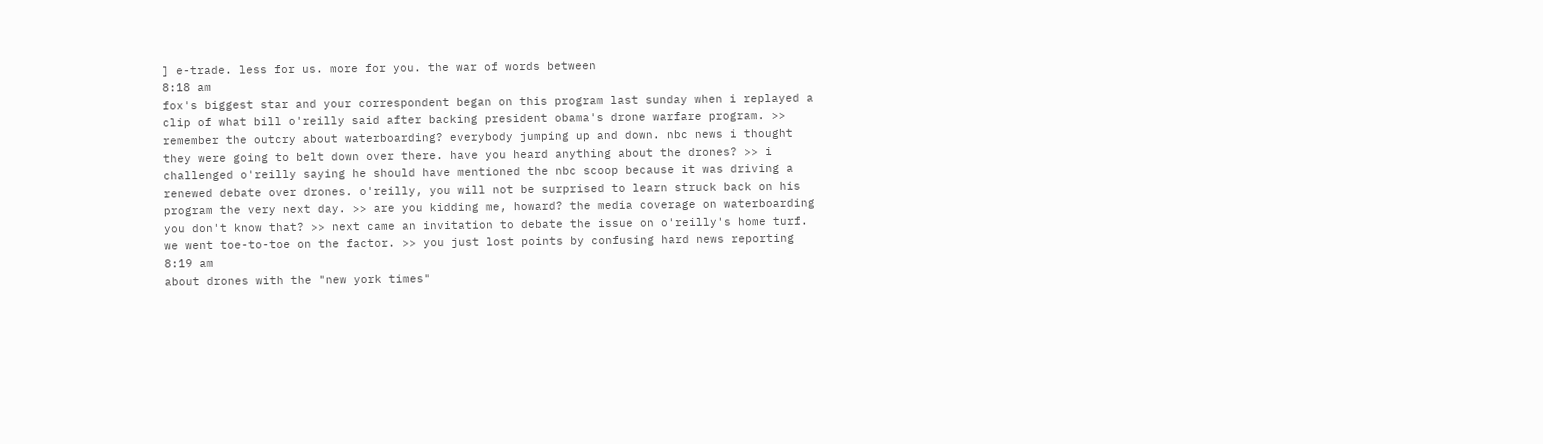] e-trade. less for us. more for you. the war of words between
8:18 am
fox's biggest star and your correspondent began on this program last sunday when i replayed a clip of what bill o'reilly said after backing president obama's drone warfare program. >> remember the outcry about waterboarding? everybody jumping up and down. nbc news i thought they were going to belt down over there. have you heard anything about the drones? >> i challenged o'reilly saying he should have mentioned the nbc scoop because it was driving a renewed debate over drones. o'reilly, you will not be surprised to learn struck back on his program the very next day. >> are you kidding me, howard? the media coverage on waterboarding you don't know that? >> next came an invitation to debate the issue on o'reilly's home turf. we went toe-to-toe on the factor. >> you just lost points by confusing hard news reporting
8:19 am
about drones with the "new york times"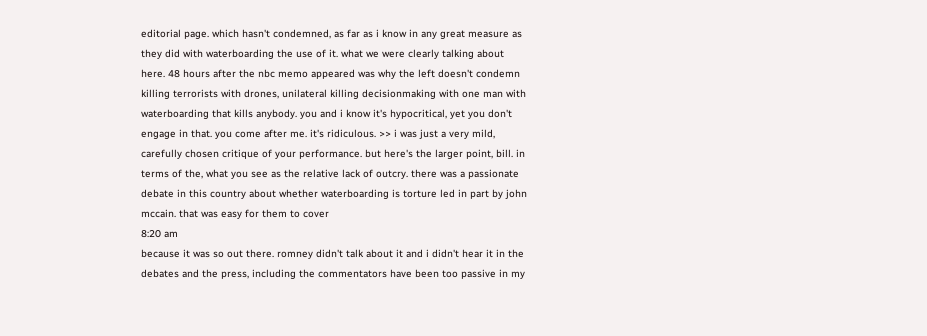editorial page. which hasn't condemned, as far as i know in any great measure as they did with waterboarding the use of it. what we were clearly talking about here. 48 hours after the nbc memo appeared was why the left doesn't condemn killing terrorists with drones, unilateral killing decisionmaking with one man with waterboarding that kills anybody. you and i know it's hypocritical, yet you don't engage in that. you come after me. it's ridiculous. >> i was just a very mild, carefully chosen critique of your performance. but here's the larger point, bill. in terms of the, what you see as the relative lack of outcry. there was a passionate debate in this country about whether waterboarding is torture led in part by john mccain. that was easy for them to cover
8:20 am
because it was so out there. romney didn't talk about it and i didn't hear it in the debates and the press, including the commentators have been too passive in my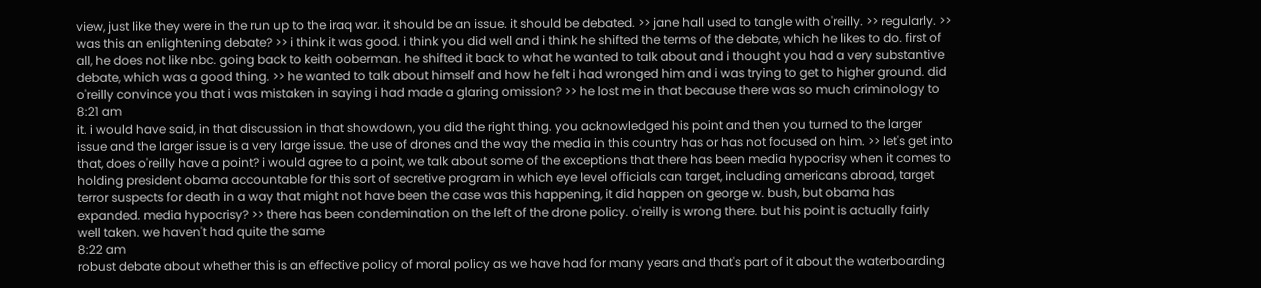view, just like they were in the run up to the iraq war. it should be an issue. it should be debated. >> jane hall used to tangle with o'reilly. >> regularly. >> was this an enlightening debate? >> i think it was good. i think you did well and i think he shifted the terms of the debate, which he likes to do. first of all, he does not like nbc. going back to keith ooberman. he shifted it back to what he wanted to talk about and i thought you had a very substantive debate, which was a good thing. >> he wanted to talk about himself and how he felt i had wronged him and i was trying to get to higher ground. did o'reilly convince you that i was mistaken in saying i had made a glaring omission? >> he lost me in that because there was so much criminology to
8:21 am
it. i would have said, in that discussion in that showdown, you did the right thing. you acknowledged his point and then you turned to the larger issue and the larger issue is a very large issue. the use of drones and the way the media in this country has or has not focused on him. >> let's get into that, does o'reilly have a point? i would agree to a point, we talk about some of the exceptions that there has been media hypocrisy when it comes to holding president obama accountable for this sort of secretive program in which eye level officials can target, including americans abroad, target terror suspects for death in a way that might not have been the case was this happening, it did happen on george w. bush, but obama has expanded. media hypocrisy? >> there has been condemination on the left of the drone policy. o'reilly is wrong there. but his point is actually fairly well taken. we haven't had quite the same
8:22 am
robust debate about whether this is an effective policy of moral policy as we have had for many years and that's part of it about the waterboarding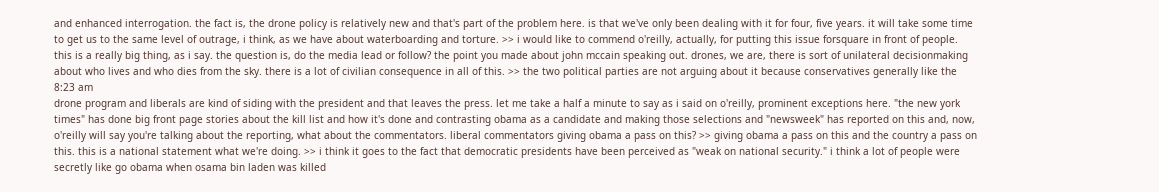and enhanced interrogation. the fact is, the drone policy is relatively new and that's part of the problem here. is that we've only been dealing with it for four, five years. it will take some time to get us to the same level of outrage, i think, as we have about waterboarding and torture. >> i would like to commend o'reilly, actually, for putting this issue forsquare in front of people. this is a really big thing, as i say. the question is, do the media lead or follow? the point you made about john mccain speaking out. drones, we are, there is sort of unilateral decisionmaking about who lives and who dies from the sky. there is a lot of civilian consequence in all of this. >> the two political parties are not arguing about it because conservatives generally like the
8:23 am
drone program and liberals are kind of siding with the president and that leaves the press. let me take a half a minute to say as i said on o'reilly, prominent exceptions here. "the new york times" has done big front page stories about the kill list and how it's done and contrasting obama as a candidate and making those selections and "newsweek" has reported on this and, now, o'reilly will say you're talking about the reporting, what about the commentators. liberal commentators giving obama a pass on this? >> giving obama a pass on this and the country a pass on this. this is a national statement what we're doing. >> i think it goes to the fact that democratic presidents have been perceived as "weak on national security." i think a lot of people were secretly like go obama when osama bin laden was killed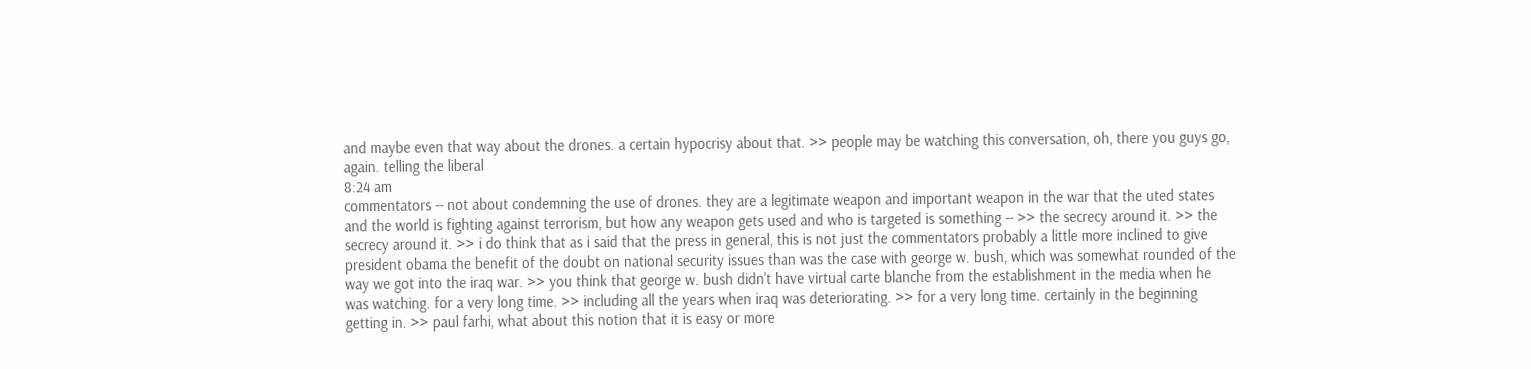and maybe even that way about the drones. a certain hypocrisy about that. >> people may be watching this conversation, oh, there you guys go, again. telling the liberal
8:24 am
commentators -- not about condemning the use of drones. they are a legitimate weapon and important weapon in the war that the uted states and the world is fighting against terrorism, but how any weapon gets used and who is targeted is something -- >> the secrecy around it. >> the secrecy around it. >> i do think that as i said that the press in general, this is not just the commentators probably a little more inclined to give president obama the benefit of the doubt on national security issues than was the case with george w. bush, which was somewhat rounded of the way we got into the iraq war. >> you think that george w. bush didn't have virtual carte blanche from the establishment in the media when he was watching. for a very long time. >> including all the years when iraq was deteriorating. >> for a very long time. certainly in the beginning getting in. >> paul farhi, what about this notion that it is easy or more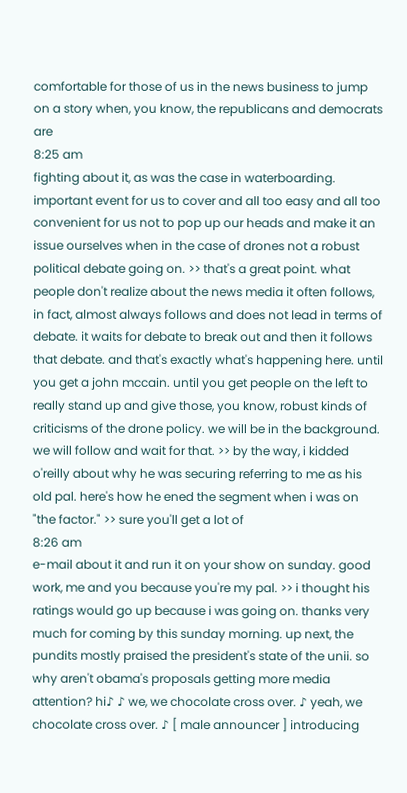comfortable for those of us in the news business to jump on a story when, you know, the republicans and democrats are
8:25 am
fighting about it, as was the case in waterboarding. important event for us to cover and all too easy and all too convenient for us not to pop up our heads and make it an issue ourselves when in the case of drones not a robust political debate going on. >> that's a great point. what people don't realize about the news media it often follows, in fact, almost always follows and does not lead in terms of debate. it waits for debate to break out and then it follows that debate. and that's exactly what's happening here. until you get a john mccain. until you get people on the left to really stand up and give those, you know, robust kinds of criticisms of the drone policy. we will be in the background. we will follow and wait for that. >> by the way, i kidded o'reilly about why he was securing referring to me as his old pal. here's how he ened the segment when i was on "the factor." >> sure you'll get a lot of
8:26 am
e-mail about it and run it on your show on sunday. good work, me and you because you're my pal. >> i thought his ratings would go up because i was going on. thanks very much for coming by this sunday morning. up next, the pundits mostly praised the president's state of the unii. so why aren't obama's proposals getting more media attention? hi♪ ♪ we, we chocolate cross over. ♪ yeah, we chocolate cross over. ♪ [ male announcer ] introducing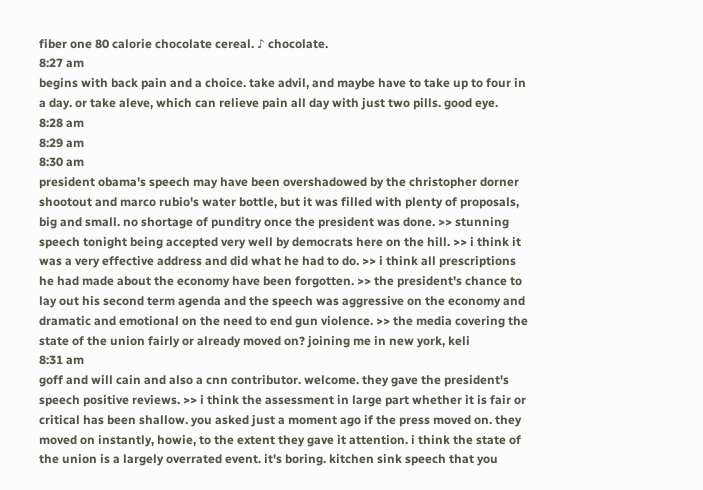fiber one 80 calorie chocolate cereal. ♪ chocolate.
8:27 am
begins with back pain and a choice. take advil, and maybe have to take up to four in a day. or take aleve, which can relieve pain all day with just two pills. good eye.
8:28 am
8:29 am
8:30 am
president obama's speech may have been overshadowed by the christopher dorner shootout and marco rubio's water bottle, but it was filled with plenty of proposals, big and small. no shortage of punditry once the president was done. >> stunning speech tonight being accepted very well by democrats here on the hill. >> i think it was a very effective address and did what he had to do. >> i think all prescriptions he had made about the economy have been forgotten. >> the president's chance to lay out his second term agenda and the speech was aggressive on the economy and dramatic and emotional on the need to end gun violence. >> the media covering the state of the union fairly or already moved on? joining me in new york, keli
8:31 am
goff and will cain and also a cnn contributor. welcome. they gave the president's speech positive reviews. >> i think the assessment in large part whether it is fair or critical has been shallow. you asked just a moment ago if the press moved on. they moved on instantly, howie, to the extent they gave it attention. i think the state of the union is a largely overrated event. it's boring. kitchen sink speech that you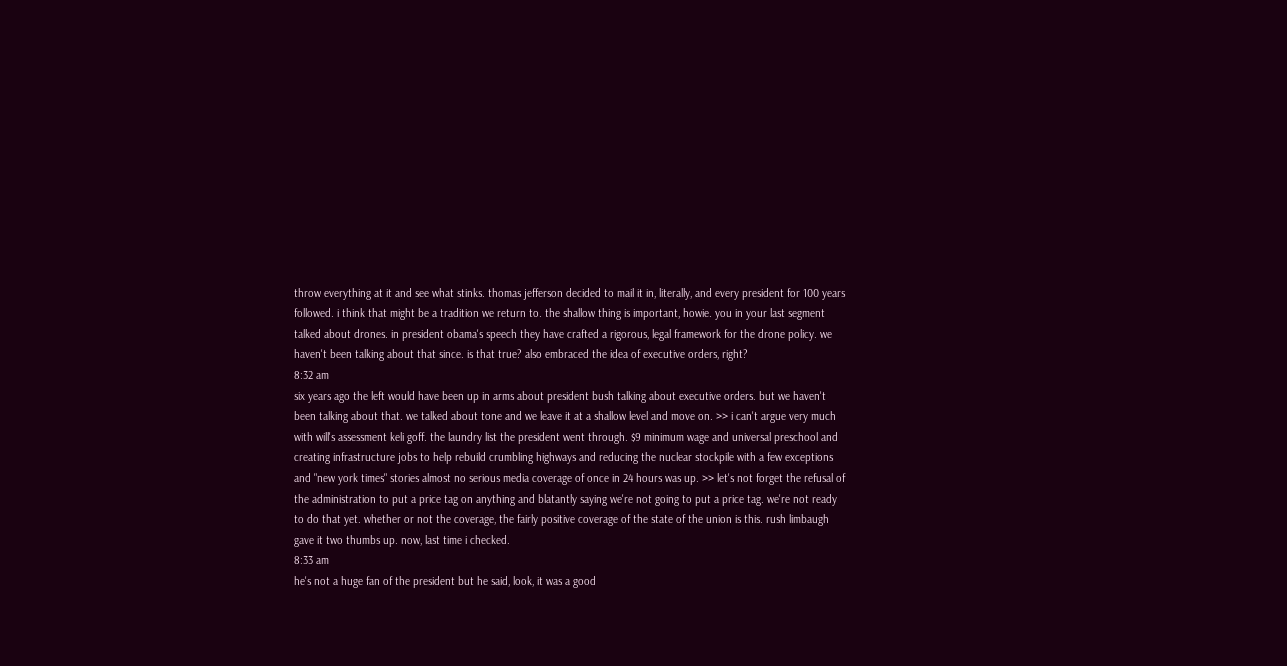throw everything at it and see what stinks. thomas jefferson decided to mail it in, literally, and every president for 100 years followed. i think that might be a tradition we return to. the shallow thing is important, howie. you in your last segment talked about drones. in president obama's speech they have crafted a rigorous, legal framework for the drone policy. we haven't been talking about that since. is that true? also embraced the idea of executive orders, right?
8:32 am
six years ago the left would have been up in arms about president bush talking about executive orders. but we haven't been talking about that. we talked about tone and we leave it at a shallow level and move on. >> i can't argue very much with will's assessment keli goff. the laundry list the president went through. $9 minimum wage and universal preschool and creating infrastructure jobs to help rebuild crumbling highways and reducing the nuclear stockpile with a few exceptions and "new york times" stories almost no serious media coverage of once in 24 hours was up. >> let's not forget the refusal of the administration to put a price tag on anything and blatantly saying we're not going to put a price tag. we're not ready to do that yet. whether or not the coverage, the fairly positive coverage of the state of the union is this. rush limbaugh gave it two thumbs up. now, last time i checked.
8:33 am
he's not a huge fan of the president but he said, look, it was a good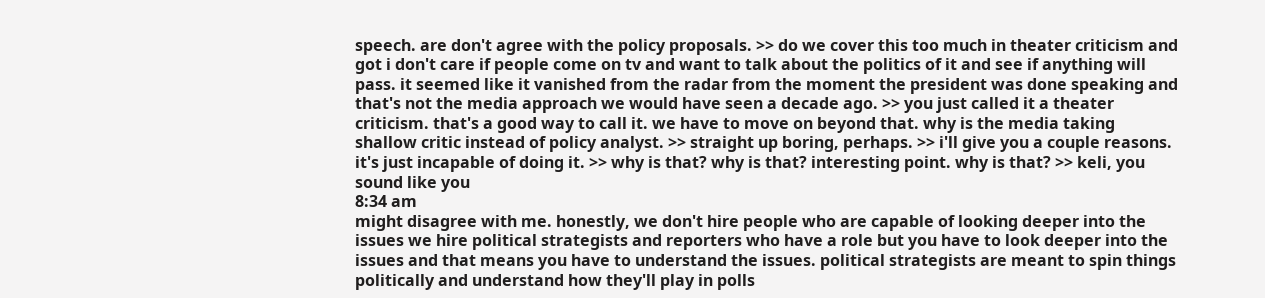speech. are don't agree with the policy proposals. >> do we cover this too much in theater criticism and got i don't care if people come on tv and want to talk about the politics of it and see if anything will pass. it seemed like it vanished from the radar from the moment the president was done speaking and that's not the media approach we would have seen a decade ago. >> you just called it a theater criticism. that's a good way to call it. we have to move on beyond that. why is the media taking shallow critic instead of policy analyst. >> straight up boring, perhaps. >> i'll give you a couple reasons. it's just incapable of doing it. >> why is that? why is that? interesting point. why is that? >> keli, you sound like you
8:34 am
might disagree with me. honestly, we don't hire people who are capable of looking deeper into the issues we hire political strategists and reporters who have a role but you have to look deeper into the issues and that means you have to understand the issues. political strategists are meant to spin things politically and understand how they'll play in polls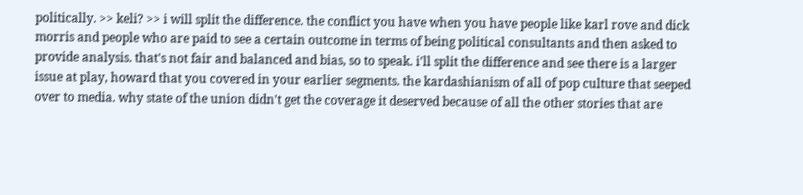politically. >> keli? >> i will split the difference. the conflict you have when you have people like karl rove and dick morris and people who are paid to see a certain outcome in terms of being political consultants and then asked to provide analysis. that's not fair and balanced and bias, so to speak. i'll split the difference and see there is a larger issue at play, howard that you covered in your earlier segments. the kardashianism of all of pop culture that seeped over to media. why state of the union didn't get the coverage it deserved because of all the other stories that are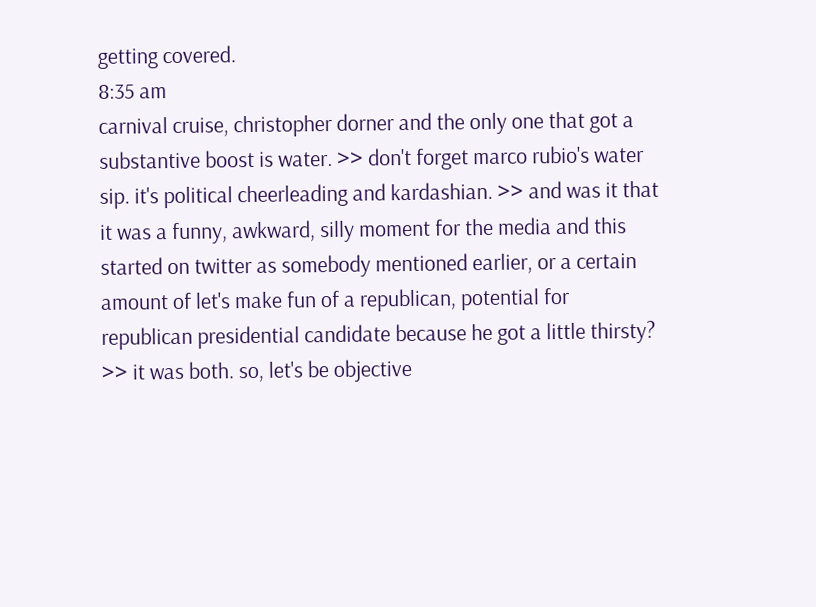getting covered.
8:35 am
carnival cruise, christopher dorner and the only one that got a substantive boost is water. >> don't forget marco rubio's water sip. it's political cheerleading and kardashian. >> and was it that it was a funny, awkward, silly moment for the media and this started on twitter as somebody mentioned earlier, or a certain amount of let's make fun of a republican, potential for republican presidential candidate because he got a little thirsty? >> it was both. so, let's be objective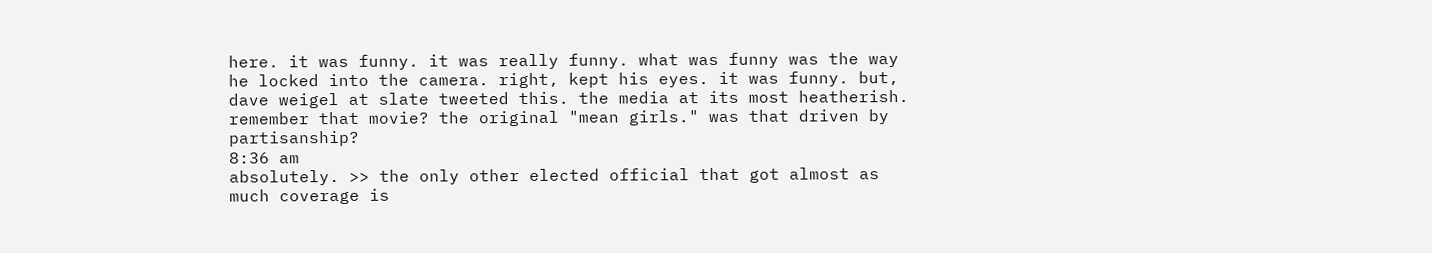here. it was funny. it was really funny. what was funny was the way he locked into the camera. right, kept his eyes. it was funny. but, dave weigel at slate tweeted this. the media at its most heatherish. remember that movie? the original "mean girls." was that driven by partisanship?
8:36 am
absolutely. >> the only other elected official that got almost as much coverage is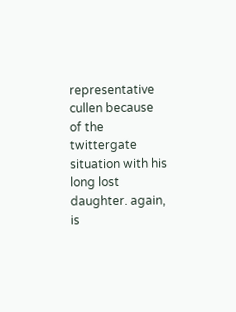representative cullen because of the twittergate situation with his long lost daughter. again, is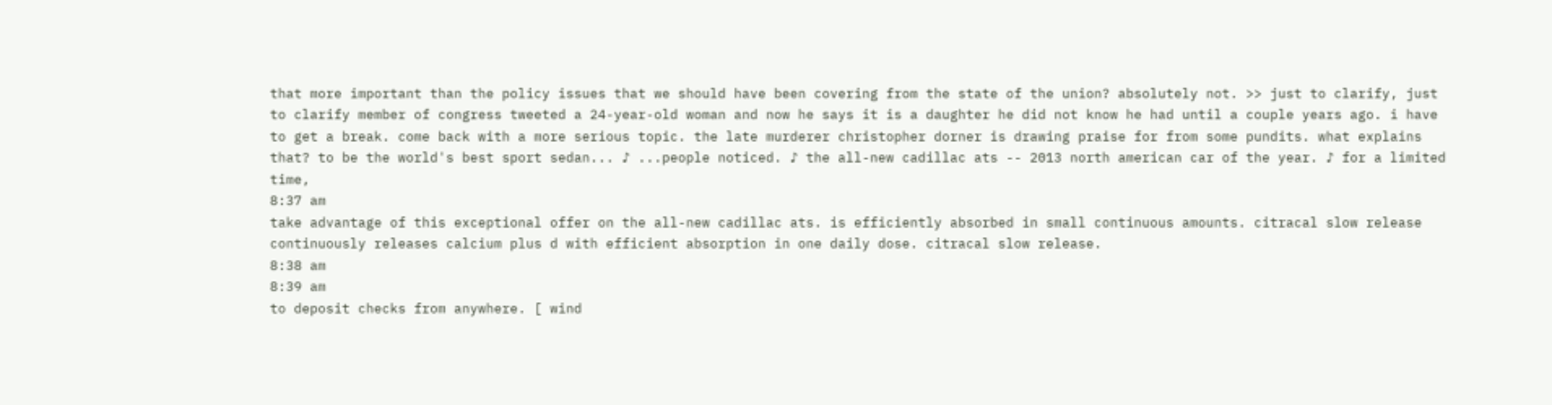that more important than the policy issues that we should have been covering from the state of the union? absolutely not. >> just to clarify, just to clarify member of congress tweeted a 24-year-old woman and now he says it is a daughter he did not know he had until a couple years ago. i have to get a break. come back with a more serious topic. the late murderer christopher dorner is drawing praise for from some pundits. what explains that? to be the world's best sport sedan... ♪ ...people noticed. ♪ the all-new cadillac ats -- 2013 north american car of the year. ♪ for a limited time,
8:37 am
take advantage of this exceptional offer on the all-new cadillac ats. is efficiently absorbed in small continuous amounts. citracal slow release continuously releases calcium plus d with efficient absorption in one daily dose. citracal slow release.
8:38 am
8:39 am
to deposit checks from anywhere. [ wind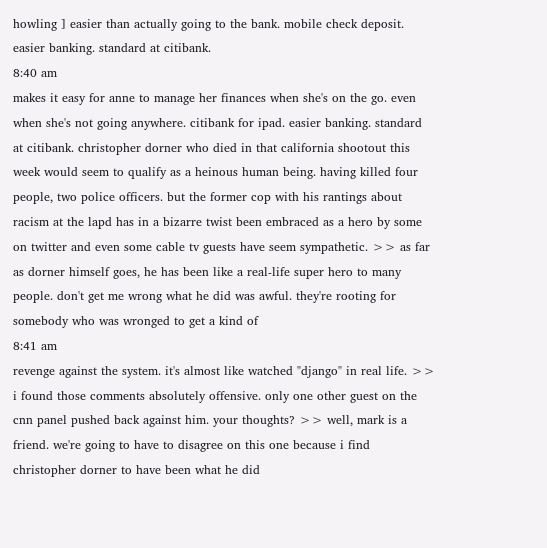howling ] easier than actually going to the bank. mobile check deposit. easier banking. standard at citibank.
8:40 am
makes it easy for anne to manage her finances when she's on the go. even when she's not going anywhere. citibank for ipad. easier banking. standard at citibank. christopher dorner who died in that california shootout this week would seem to qualify as a heinous human being. having killed four people, two police officers. but the former cop with his rantings about racism at the lapd has in a bizarre twist been embraced as a hero by some on twitter and even some cable tv guests have seem sympathetic. >> as far as dorner himself goes, he has been like a real-life super hero to many people. don't get me wrong what he did was awful. they're rooting for somebody who was wronged to get a kind of
8:41 am
revenge against the system. it's almost like watched "django" in real life. >> i found those comments absolutely offensive. only one other guest on the cnn panel pushed back against him. your thoughts? >> well, mark is a friend. we're going to have to disagree on this one because i find christopher dorner to have been what he did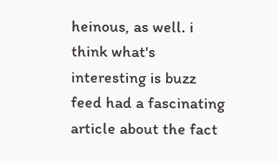heinous, as well. i think what's interesting is buzz feed had a fascinating article about the fact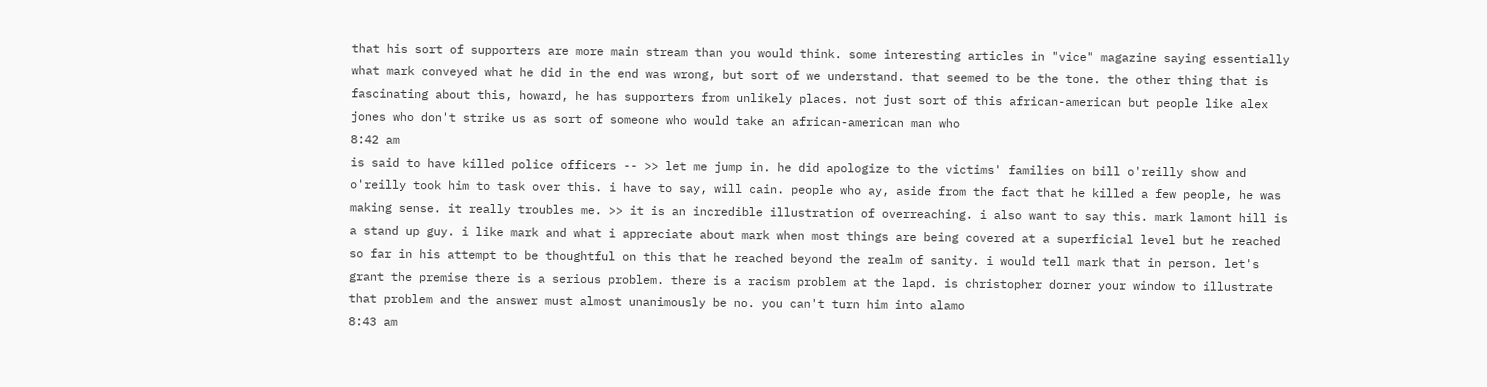that his sort of supporters are more main stream than you would think. some interesting articles in "vice" magazine saying essentially what mark conveyed what he did in the end was wrong, but sort of we understand. that seemed to be the tone. the other thing that is fascinating about this, howard, he has supporters from unlikely places. not just sort of this african-american but people like alex jones who don't strike us as sort of someone who would take an african-american man who
8:42 am
is said to have killed police officers -- >> let me jump in. he did apologize to the victims' families on bill o'reilly show and o'reilly took him to task over this. i have to say, will cain. people who ay, aside from the fact that he killed a few people, he was making sense. it really troubles me. >> it is an incredible illustration of overreaching. i also want to say this. mark lamont hill is a stand up guy. i like mark and what i appreciate about mark when most things are being covered at a superficial level but he reached so far in his attempt to be thoughtful on this that he reached beyond the realm of sanity. i would tell mark that in person. let's grant the premise there is a serious problem. there is a racism problem at the lapd. is christopher dorner your window to illustrate that problem and the answer must almost unanimously be no. you can't turn him into alamo
8:43 am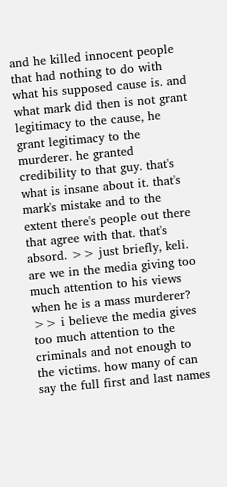and he killed innocent people that had nothing to do with what his supposed cause is. and what mark did then is not grant legitimacy to the cause, he grant legitimacy to the murderer. he granted credibility to that guy. that's what is insane about it. that's mark's mistake and to the extent there's people out there that agree with that. that's absord. >> just briefly, keli. are we in the media giving too much attention to his views when he is a mass murderer? >> i believe the media gives too much attention to the criminals and not enough to the victims. how many of can say the full first and last names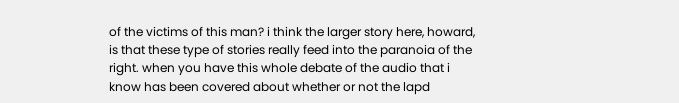of the victims of this man? i think the larger story here, howard, is that these type of stories really feed into the paranoia of the right. when you have this whole debate of the audio that i know has been covered about whether or not the lapd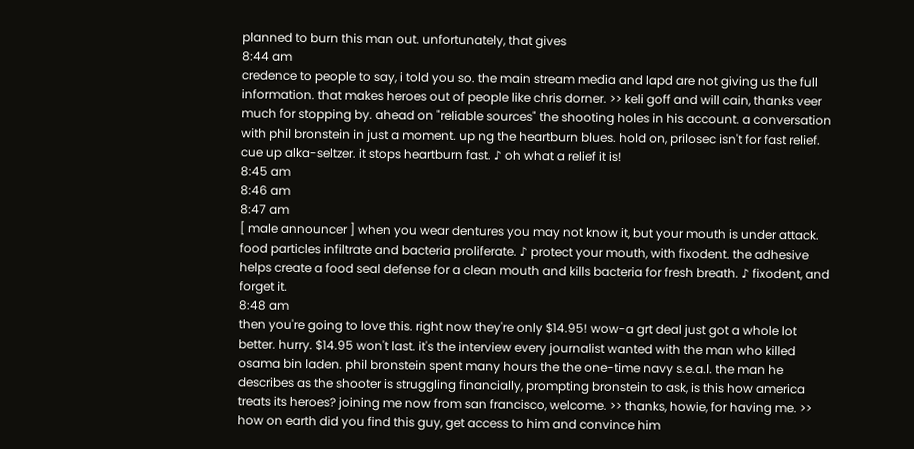planned to burn this man out. unfortunately, that gives
8:44 am
credence to people to say, i told you so. the main stream media and lapd are not giving us the full information. that makes heroes out of people like chris dorner. >> keli goff and will cain, thanks veer much for stopping by. ahead on "reliable sources" the shooting holes in his account. a conversation with phil bronstein in just a moment. up ng the heartburn blues. hold on, prilosec isn't for fast relief. cue up alka-seltzer. it stops heartburn fast. ♪ oh what a relief it is!
8:45 am
8:46 am
8:47 am
[ male announcer ] when you wear dentures you may not know it, but your mouth is under attack. food particles infiltrate and bacteria proliferate. ♪ protect your mouth, with fixodent. the adhesive helps create a food seal defense for a clean mouth and kills bacteria for fresh breath. ♪ fixodent, and forget it.
8:48 am
then you're going to love this. right now they're only $14.95! wow-a grt deal just got a whole lot better. hurry. $14.95 won't last. it's the interview every journalist wanted with the man who killed osama bin laden. phil bronstein spent many hours the the one-time navy s.e.a.l. the man he describes as the shooter is struggling financially, prompting bronstein to ask, is this how america treats its heroes? joining me now from san francisco, welcome. >> thanks, howie, for having me. >> how on earth did you find this guy, get access to him and convince him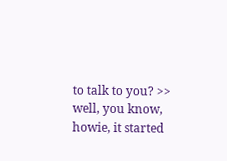to talk to you? >> well, you know, howie, it started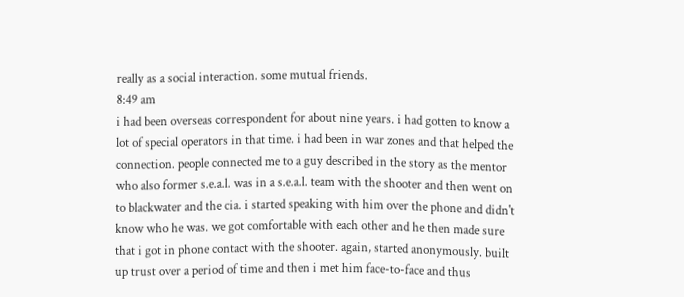really as a social interaction. some mutual friends.
8:49 am
i had been overseas correspondent for about nine years. i had gotten to know a lot of special operators in that time. i had been in war zones and that helped the connection. people connected me to a guy described in the story as the mentor who also former s.e.a.l. was in a s.e.a.l. team with the shooter and then went on to blackwater and the cia. i started speaking with him over the phone and didn't know who he was. we got comfortable with each other and he then made sure that i got in phone contact with the shooter. again, started anonymously. built up trust over a period of time and then i met him face-to-face and thus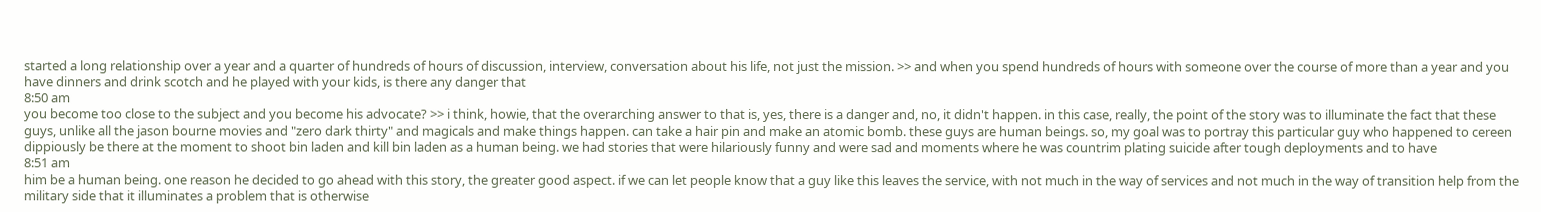started a long relationship over a year and a quarter of hundreds of hours of discussion, interview, conversation about his life, not just the mission. >> and when you spend hundreds of hours with someone over the course of more than a year and you have dinners and drink scotch and he played with your kids, is there any danger that
8:50 am
you become too close to the subject and you become his advocate? >> i think, howie, that the overarching answer to that is, yes, there is a danger and, no, it didn't happen. in this case, really, the point of the story was to illuminate the fact that these guys, unlike all the jason bourne movies and "zero dark thirty" and magicals and make things happen. can take a hair pin and make an atomic bomb. these guys are human beings. so, my goal was to portray this particular guy who happened to cereen dippiously be there at the moment to shoot bin laden and kill bin laden as a human being. we had stories that were hilariously funny and were sad and moments where he was countrim plating suicide after tough deployments and to have
8:51 am
him be a human being. one reason he decided to go ahead with this story, the greater good aspect. if we can let people know that a guy like this leaves the service, with not much in the way of services and not much in the way of transition help from the military side that it illuminates a problem that is otherwise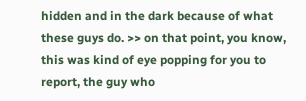hidden and in the dark because of what these guys do. >> on that point, you know, this was kind of eye popping for you to report, the guy who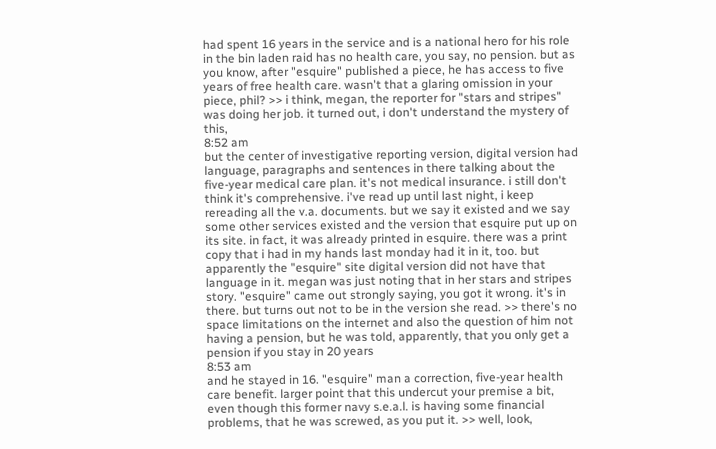had spent 16 years in the service and is a national hero for his role in the bin laden raid has no health care, you say, no pension. but as you know, after "esquire" published a piece, he has access to five years of free health care. wasn't that a glaring omission in your piece, phil? >> i think, megan, the reporter for "stars and stripes" was doing her job. it turned out, i don't understand the mystery of this,
8:52 am
but the center of investigative reporting version, digital version had language, paragraphs and sentences in there talking about the five-year medical care plan. it's not medical insurance. i still don't think it's comprehensive. i've read up until last night, i keep rereading all the v.a. documents. but we say it existed and we say some other services existed and the version that esquire put up on its site. in fact, it was already printed in esquire. there was a print copy that i had in my hands last monday had it in it, too. but apparently the "esquire" site digital version did not have that language in it. megan was just noting that in her stars and stripes story. "esquire" came out strongly saying, you got it wrong. it's in there. but turns out not to be in the version she read. >> there's no space limitations on the internet and also the question of him not having a pension, but he was told, apparently, that you only get a pension if you stay in 20 years
8:53 am
and he stayed in 16. "esquire" man a correction, five-year health care benefit. larger point that this undercut your premise a bit, even though this former navy s.e.a.l. is having some financial problems, that he was screwed, as you put it. >> well, look,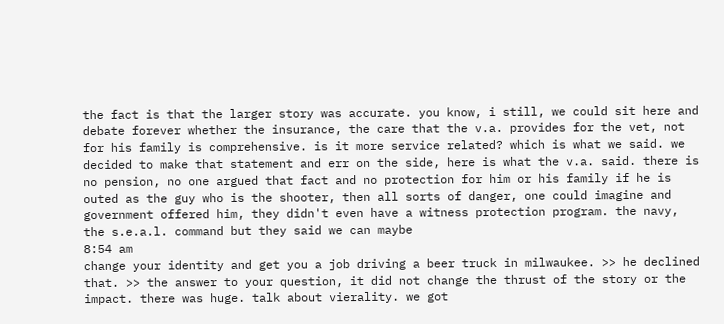the fact is that the larger story was accurate. you know, i still, we could sit here and debate forever whether the insurance, the care that the v.a. provides for the vet, not for his family is comprehensive. is it more service related? which is what we said. we decided to make that statement and err on the side, here is what the v.a. said. there is no pension, no one argued that fact and no protection for him or his family if he is outed as the guy who is the shooter, then all sorts of danger, one could imagine and government offered him, they didn't even have a witness protection program. the navy, the s.e.a.l. command but they said we can maybe
8:54 am
change your identity and get you a job driving a beer truck in milwaukee. >> he declined that. >> the answer to your question, it did not change the thrust of the story or the impact. there was huge. talk about vierality. we got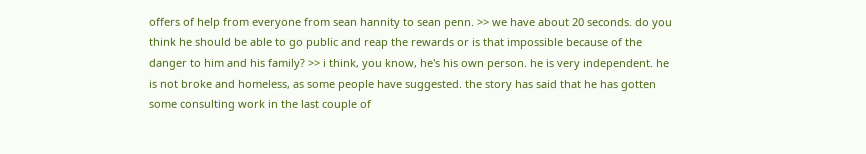offers of help from everyone from sean hannity to sean penn. >> we have about 20 seconds. do you think he should be able to go public and reap the rewards or is that impossible because of the danger to him and his family? >> i think, you know, he's his own person. he is very independent. he is not broke and homeless, as some people have suggested. the story has said that he has gotten some consulting work in the last couple of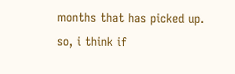months that has picked up. so, i think if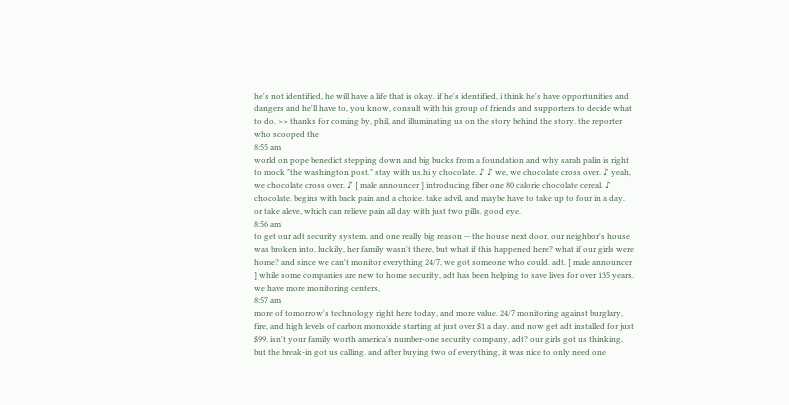he's not identified, he will have a life that is okay. if he's identified, i think he's have opportunities and dangers and he'll have to, you know, consult with his group of friends and supporters to decide what to do. >> thanks for coming by, phil, and illuminating us on the story behind the story. the reporter who scooped the
8:55 am
world on pope benedict stepping down and big bucks from a foundation and why sarah palin is right to mock "the washington post." stay with us.hi y chocolate. ♪ ♪ we, we chocolate cross over. ♪ yeah, we chocolate cross over. ♪ [ male announcer ] introducing fiber one 80 calorie chocolate cereal. ♪ chocolate. begins with back pain and a choice. take advil, and maybe have to take up to four in a day. or take aleve, which can relieve pain all day with just two pills. good eye.
8:56 am
to get our adt security system. and one really big reason -- the house next door. our neighbor's house was broken into. luckily, her family wasn't there, but what if this happened here? what if our girls were home? and since we can't monitor everything 24/7, we got someone who could. adt. [ male announcer ] while some companies are new to home security, adt has been helping to save lives for over 135 years. we have more monitoring centers,
8:57 am
more of tomorrow's technology right here today, and more value. 24/7 monitoring against burglary, fire, and high levels of carbon monoxide starting at just over $1 a day. and now get adt installed for just $99. isn't your family worth america's number-one security company, adt? our girls got us thinking, but the break-in got us calling. and after buying two of everything, it was nice to only need one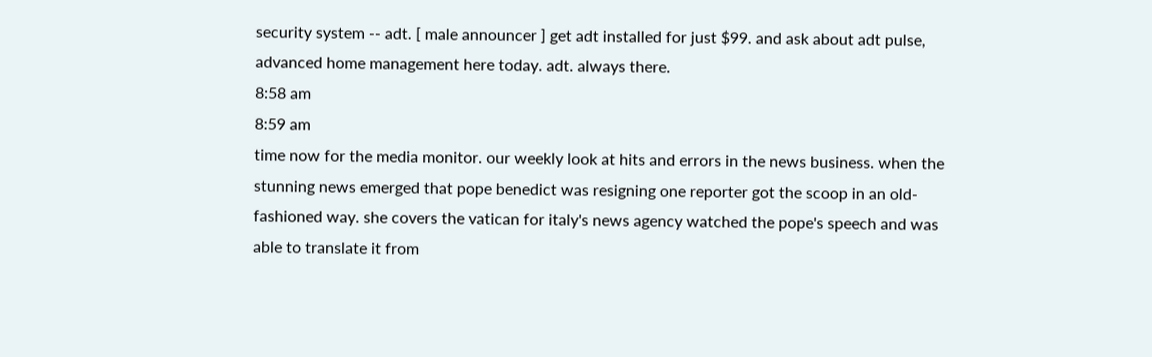security system -- adt. [ male announcer ] get adt installed for just $99. and ask about adt pulse, advanced home management here today. adt. always there.
8:58 am
8:59 am
time now for the media monitor. our weekly look at hits and errors in the news business. when the stunning news emerged that pope benedict was resigning one reporter got the scoop in an old-fashioned way. she covers the vatican for italy's news agency watched the pope's speech and was able to translate it from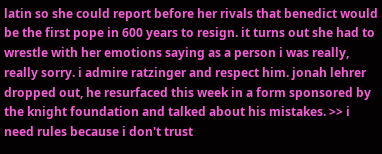latin so she could report before her rivals that benedict would be the first pope in 600 years to resign. it turns out she had to wrestle with her emotions saying as a person i was really, really sorry. i admire ratzinger and respect him. jonah lehrer dropped out, he resurfaced this week in a form sponsored by the knight foundation and talked about his mistakes. >> i need rules because i don't trust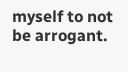myself to not be arrogant.